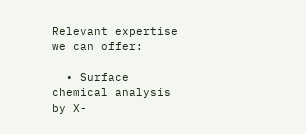Relevant expertise we can offer:

  • Surface chemical analysis by X-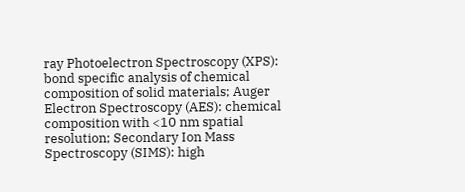ray Photoelectron Spectroscopy (XPS): bond specific analysis of chemical composition of solid materials; Auger Electron Spectroscopy (AES): chemical composition with <10 nm spatial resolution; Secondary Ion Mass Spectroscopy (SIMS): high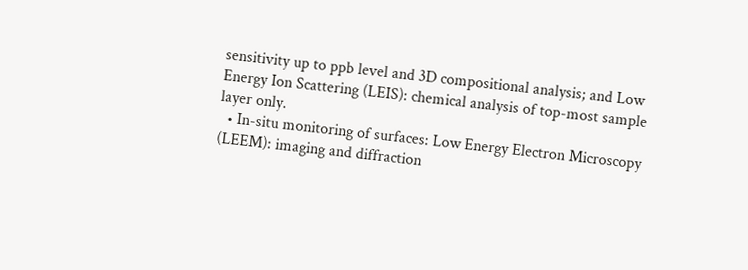sensitivity up to ppb level and 3D compositional analysis; and Low Energy Ion Scattering (LEIS): chemical analysis of top-most sample layer only.
  • In-situ monitoring of surfaces: Low Energy Electron Microscopy (LEEM): imaging and diffraction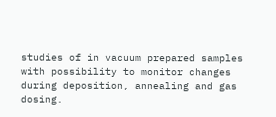studies of in vacuum prepared samples with possibility to monitor changes during deposition, annealing and gas dosing.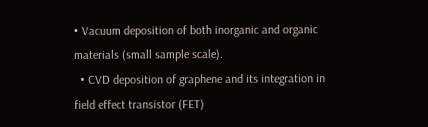• Vacuum deposition of both inorganic and organic materials (small sample scale).
  • CVD deposition of graphene and its integration in field effect transistor (FET)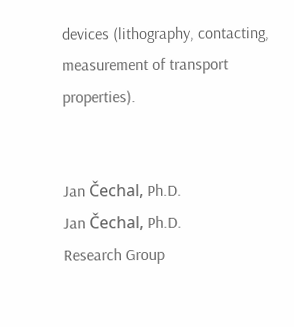devices (lithography, contacting, measurement of transport properties).


Jan Čechal, Ph.D.
Jan Čechal, Ph.D.
Research Group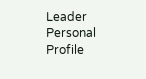Leader
Personal Profile